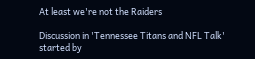At least we're not the Raiders

Discussion in 'Tennessee Titans and NFL Talk' started by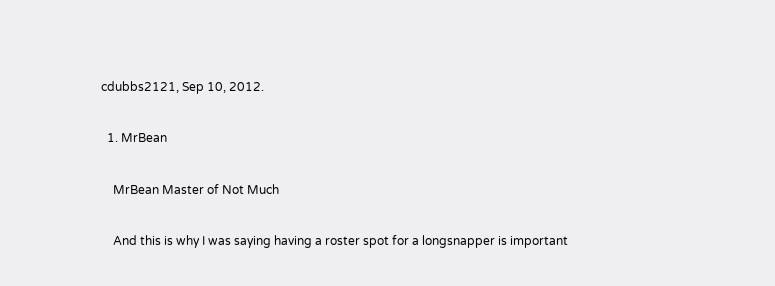cdubbs2121, Sep 10, 2012.

  1. MrBean

    MrBean Master of Not Much

    And this is why I was saying having a roster spot for a longsnapper is important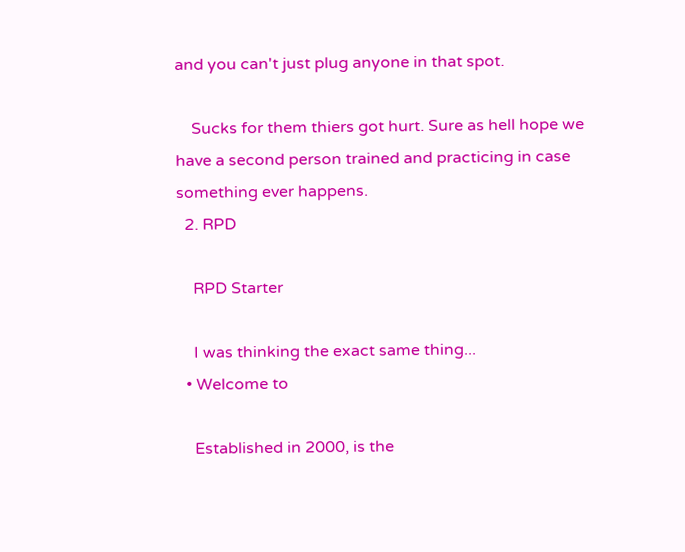and you can't just plug anyone in that spot.

    Sucks for them thiers got hurt. Sure as hell hope we have a second person trained and practicing in case something ever happens.
  2. RPD

    RPD Starter

    I was thinking the exact same thing...
  • Welcome to

    Established in 2000, is the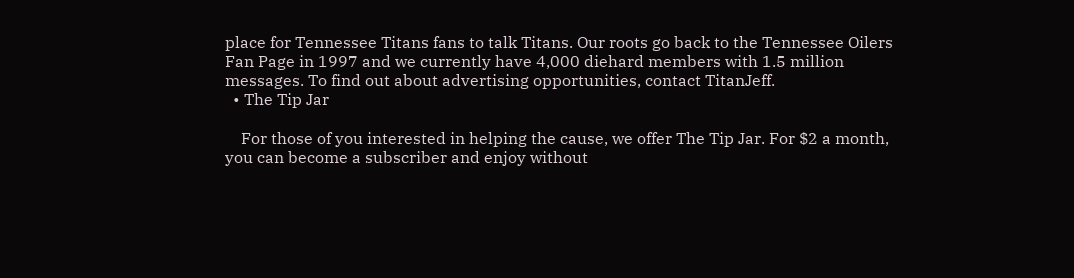place for Tennessee Titans fans to talk Titans. Our roots go back to the Tennessee Oilers Fan Page in 1997 and we currently have 4,000 diehard members with 1.5 million messages. To find out about advertising opportunities, contact TitanJeff.
  • The Tip Jar

    For those of you interested in helping the cause, we offer The Tip Jar. For $2 a month, you can become a subscriber and enjoy without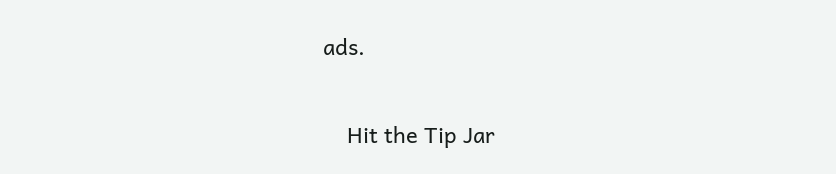ads.

    Hit the Tip Jar